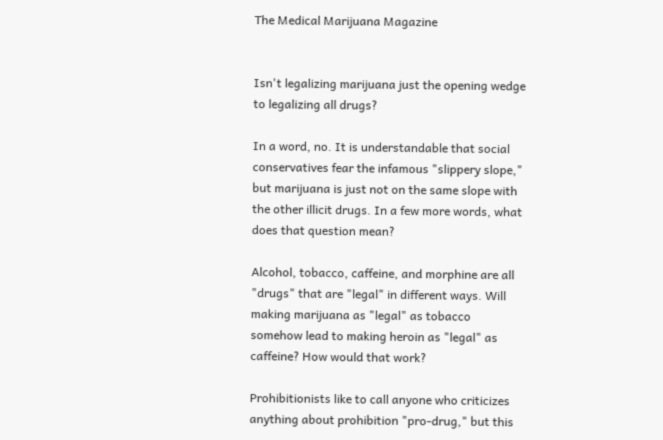The Medical Marijuana Magazine


Isn't legalizing marijuana just the opening wedge to legalizing all drugs?

In a word, no. It is understandable that social conservatives fear the infamous "slippery slope," but marijuana is just not on the same slope with the other illicit drugs. In a few more words, what does that question mean?

Alcohol, tobacco, caffeine, and morphine are all "drugs" that are "legal" in different ways. Will making marijuana as "legal" as tobacco somehow lead to making heroin as "legal" as caffeine? How would that work?

Prohibitionists like to call anyone who criticizes anything about prohibition "pro-drug," but this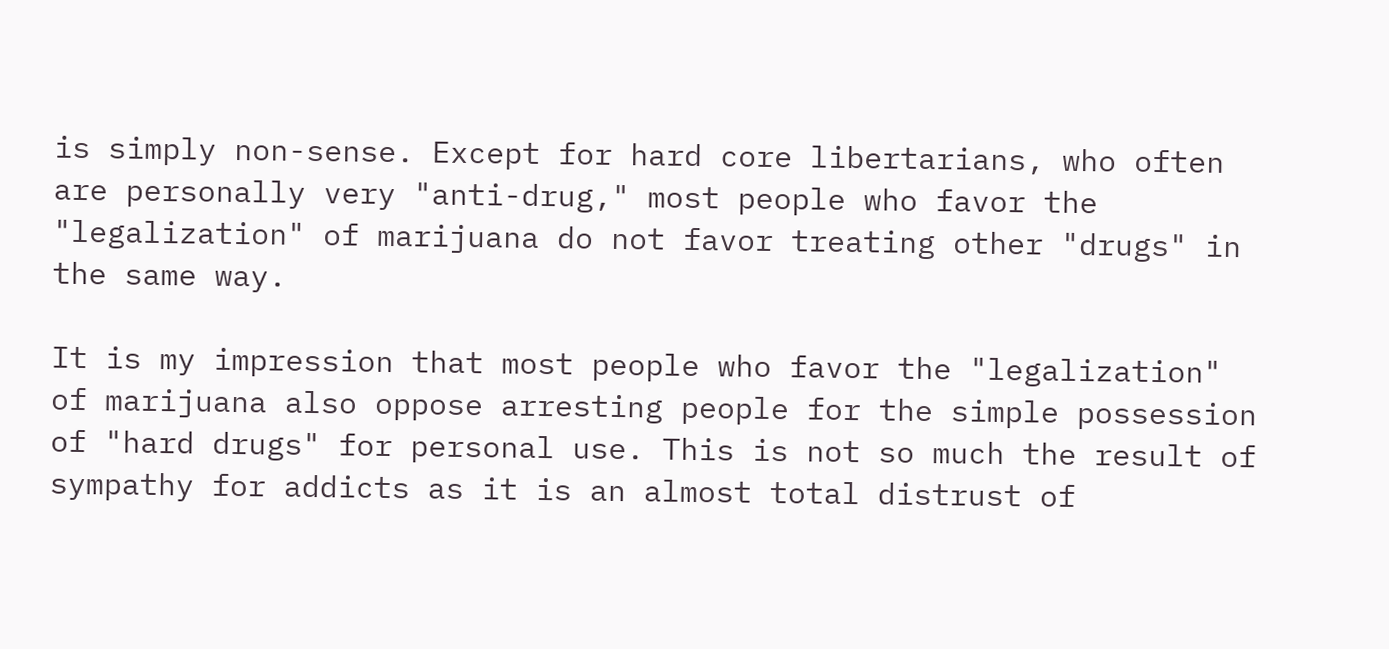is simply non-sense. Except for hard core libertarians, who often are personally very "anti-drug," most people who favor the "legalization" of marijuana do not favor treating other "drugs" in the same way.

It is my impression that most people who favor the "legalization" of marijuana also oppose arresting people for the simple possession of "hard drugs" for personal use. This is not so much the result of sympathy for addicts as it is an almost total distrust of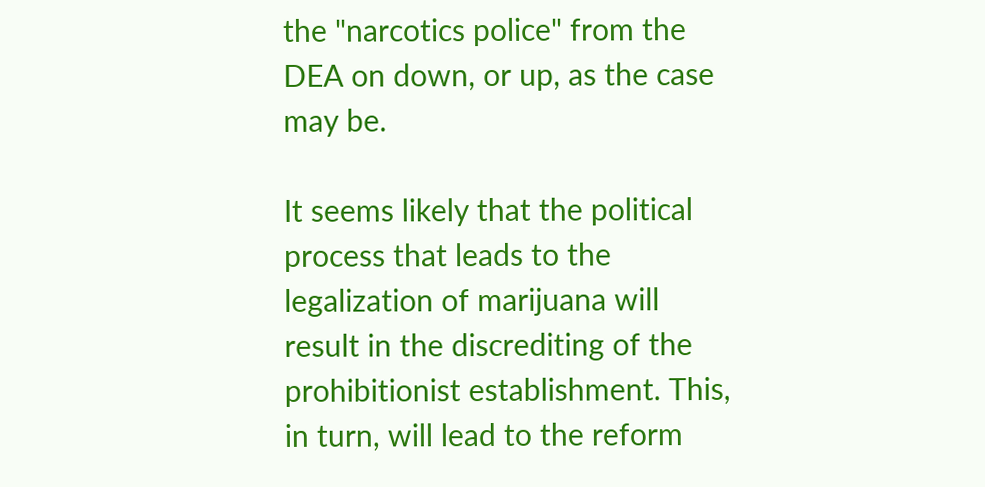the "narcotics police" from the DEA on down, or up, as the case may be.

It seems likely that the political process that leads to the legalization of marijuana will result in the discrediting of the prohibitionist establishment. This, in turn, will lead to the reform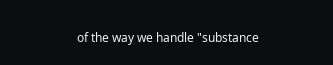of the way we handle "substance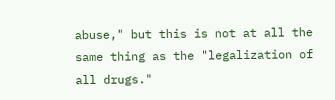abuse," but this is not at all the same thing as the "legalization of all drugs."